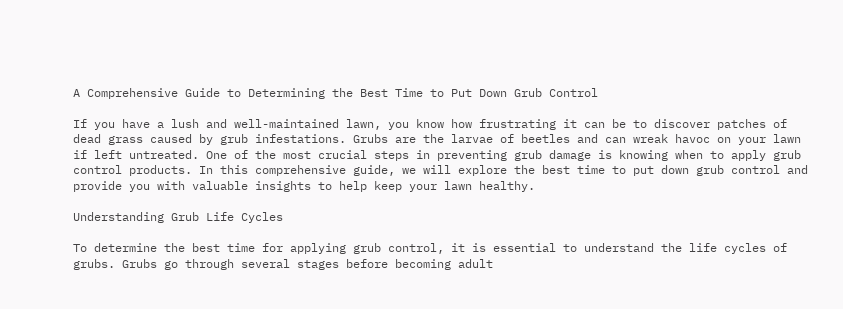A Comprehensive Guide to Determining the Best Time to Put Down Grub Control

If you have a lush and well-maintained lawn, you know how frustrating it can be to discover patches of dead grass caused by grub infestations. Grubs are the larvae of beetles and can wreak havoc on your lawn if left untreated. One of the most crucial steps in preventing grub damage is knowing when to apply grub control products. In this comprehensive guide, we will explore the best time to put down grub control and provide you with valuable insights to help keep your lawn healthy.

Understanding Grub Life Cycles

To determine the best time for applying grub control, it is essential to understand the life cycles of grubs. Grubs go through several stages before becoming adult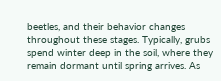beetles, and their behavior changes throughout these stages. Typically, grubs spend winter deep in the soil, where they remain dormant until spring arrives. As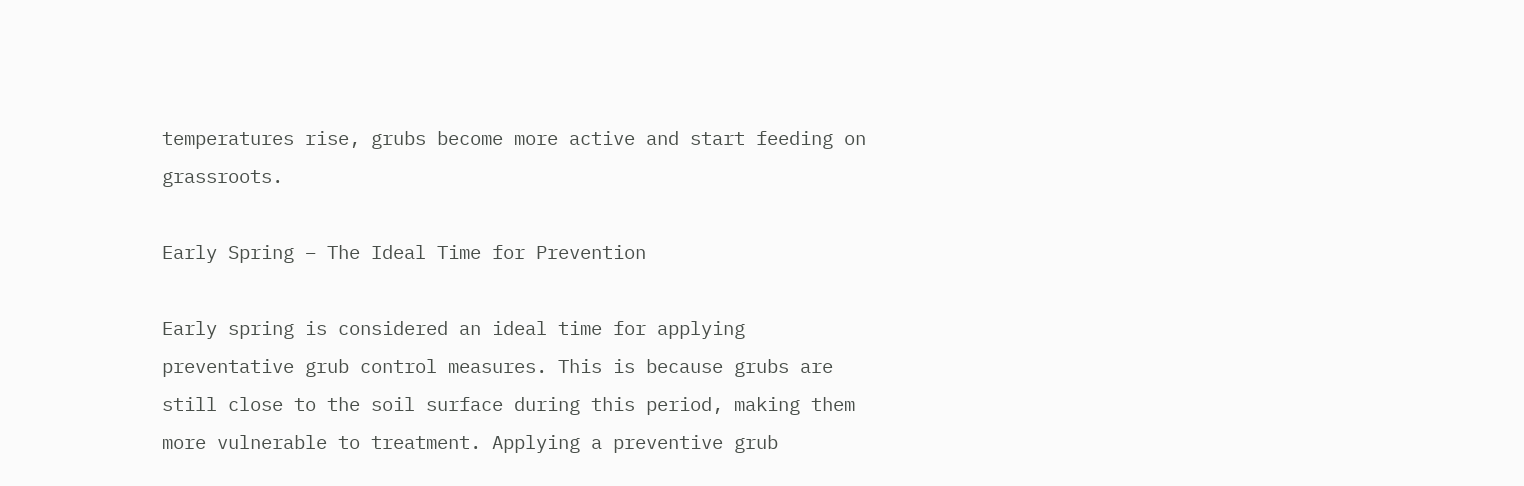temperatures rise, grubs become more active and start feeding on grassroots.

Early Spring – The Ideal Time for Prevention

Early spring is considered an ideal time for applying preventative grub control measures. This is because grubs are still close to the soil surface during this period, making them more vulnerable to treatment. Applying a preventive grub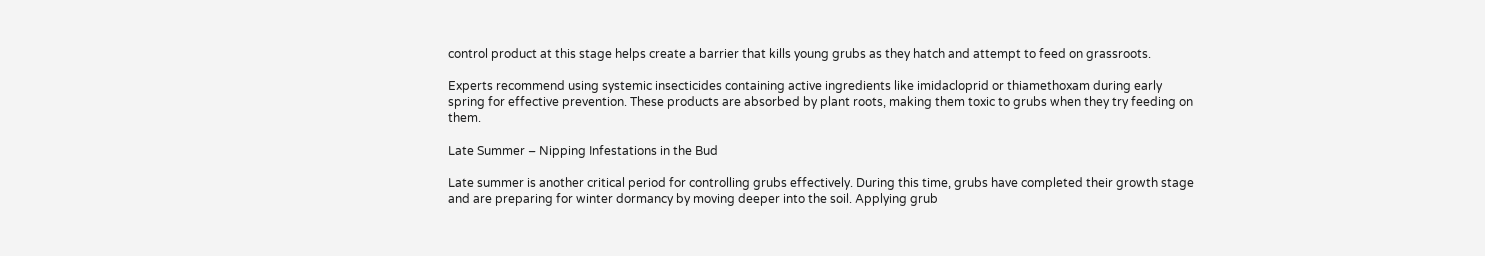control product at this stage helps create a barrier that kills young grubs as they hatch and attempt to feed on grassroots.

Experts recommend using systemic insecticides containing active ingredients like imidacloprid or thiamethoxam during early spring for effective prevention. These products are absorbed by plant roots, making them toxic to grubs when they try feeding on them.

Late Summer – Nipping Infestations in the Bud

Late summer is another critical period for controlling grubs effectively. During this time, grubs have completed their growth stage and are preparing for winter dormancy by moving deeper into the soil. Applying grub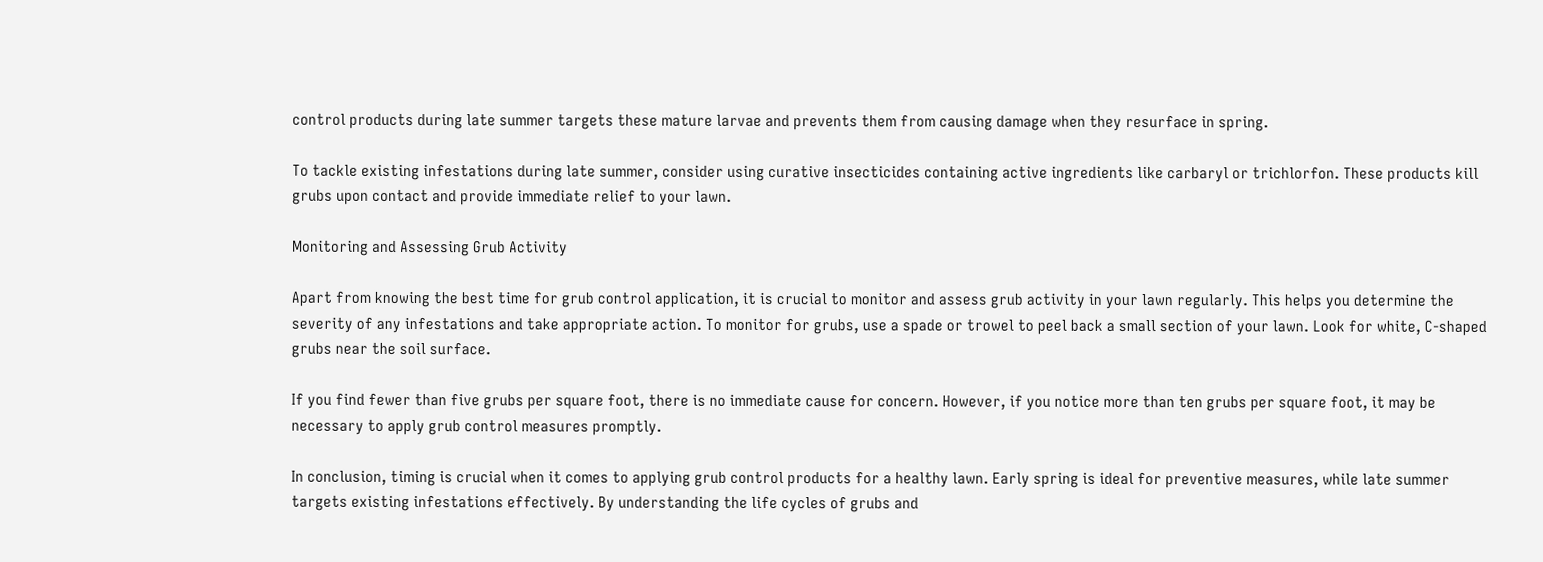control products during late summer targets these mature larvae and prevents them from causing damage when they resurface in spring.

To tackle existing infestations during late summer, consider using curative insecticides containing active ingredients like carbaryl or trichlorfon. These products kill grubs upon contact and provide immediate relief to your lawn.

Monitoring and Assessing Grub Activity

Apart from knowing the best time for grub control application, it is crucial to monitor and assess grub activity in your lawn regularly. This helps you determine the severity of any infestations and take appropriate action. To monitor for grubs, use a spade or trowel to peel back a small section of your lawn. Look for white, C-shaped grubs near the soil surface.

If you find fewer than five grubs per square foot, there is no immediate cause for concern. However, if you notice more than ten grubs per square foot, it may be necessary to apply grub control measures promptly.

In conclusion, timing is crucial when it comes to applying grub control products for a healthy lawn. Early spring is ideal for preventive measures, while late summer targets existing infestations effectively. By understanding the life cycles of grubs and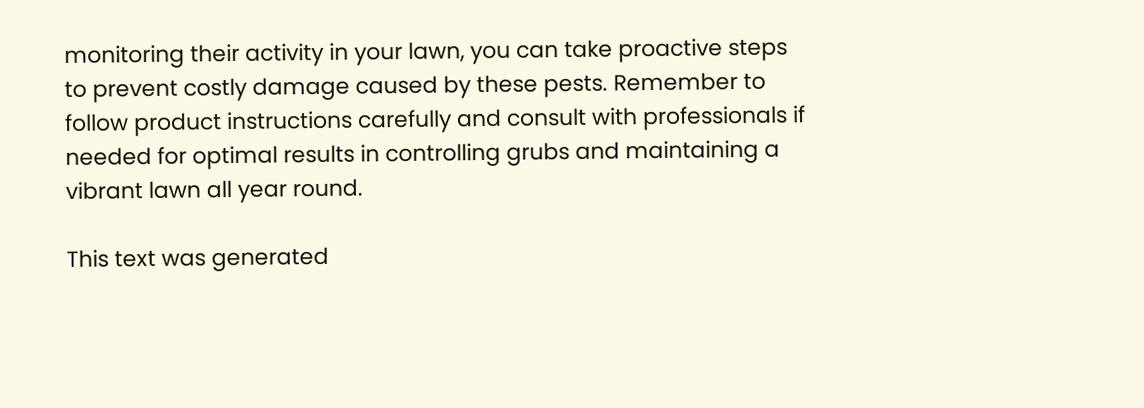monitoring their activity in your lawn, you can take proactive steps to prevent costly damage caused by these pests. Remember to follow product instructions carefully and consult with professionals if needed for optimal results in controlling grubs and maintaining a vibrant lawn all year round.

This text was generated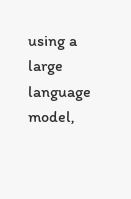using a large language model,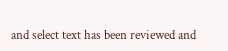and select text has been reviewed and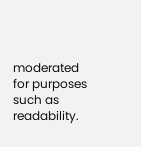moderated for purposes such as readability.